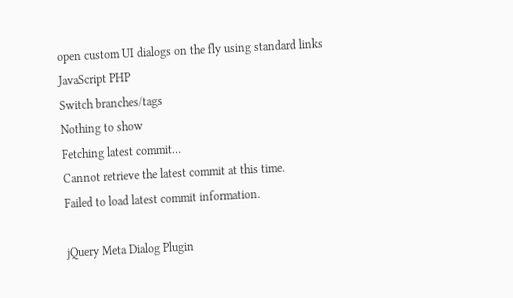open custom UI dialogs on the fly using standard links
JavaScript PHP
Switch branches/tags
Nothing to show
Fetching latest commit…
Cannot retrieve the latest commit at this time.
Failed to load latest commit information.

jQuery Meta Dialog Plugin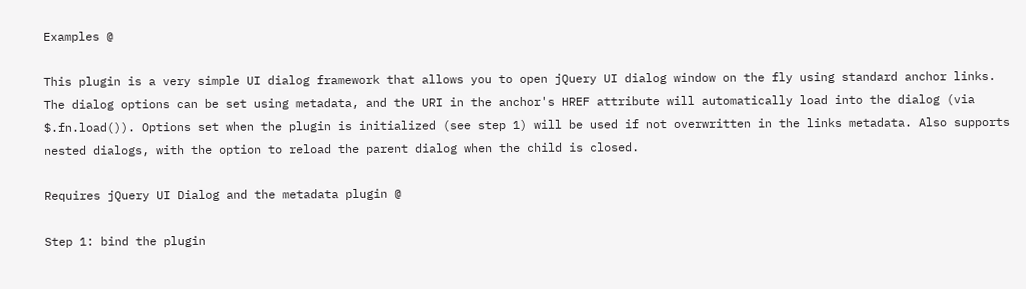Examples @

This plugin is a very simple UI dialog framework that allows you to open jQuery UI dialog window on the fly using standard anchor links. The dialog options can be set using metadata, and the URI in the anchor's HREF attribute will automatically load into the dialog (via $.fn.load()). Options set when the plugin is initialized (see step 1) will be used if not overwritten in the links metadata. Also supports nested dialogs, with the option to reload the parent dialog when the child is closed.

Requires jQuery UI Dialog and the metadata plugin @

Step 1: bind the plugin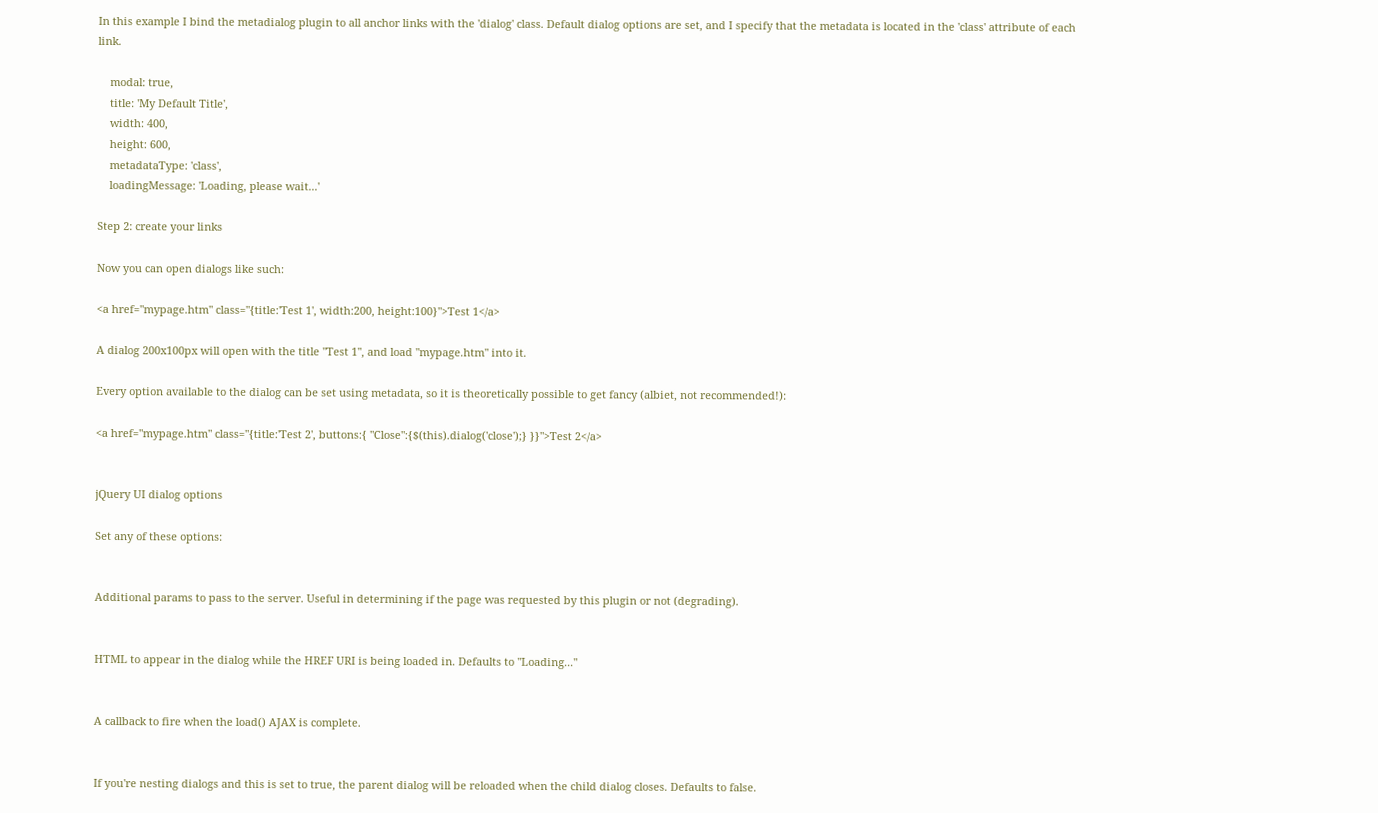In this example I bind the metadialog plugin to all anchor links with the 'dialog' class. Default dialog options are set, and I specify that the metadata is located in the 'class' attribute of each link.

    modal: true,
    title: 'My Default Title',
    width: 400,
    height: 600,
    metadataType: 'class',
    loadingMessage: 'Loading, please wait...'

Step 2: create your links

Now you can open dialogs like such:

<a href="mypage.htm" class="{title:'Test 1', width:200, height:100}">Test 1</a>

A dialog 200x100px will open with the title "Test 1", and load "mypage.htm" into it.

Every option available to the dialog can be set using metadata, so it is theoretically possible to get fancy (albiet, not recommended!):

<a href="mypage.htm" class="{title:'Test 2', buttons:{ "Close":{$(this).dialog('close');} }}">Test 2</a>


jQuery UI dialog options

Set any of these options:


Additional params to pass to the server. Useful in determining if the page was requested by this plugin or not (degrading).


HTML to appear in the dialog while the HREF URI is being loaded in. Defaults to "Loading..."


A callback to fire when the load() AJAX is complete.


If you're nesting dialogs and this is set to true, the parent dialog will be reloaded when the child dialog closes. Defaults to false.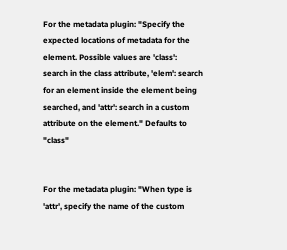For the metadata plugin: "Specify the expected locations of metadata for the element. Possible values are 'class': search in the class attribute, 'elem': search for an element inside the element being searched, and 'attr': search in a custom attribute on the element." Defaults to "class"


For the metadata plugin: "When type is 'attr', specify the name of the custom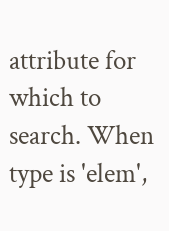attribute for which to search. When type is 'elem',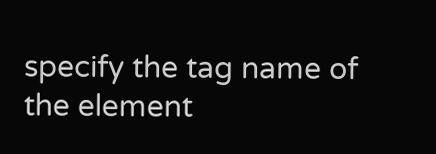specify the tag name of the element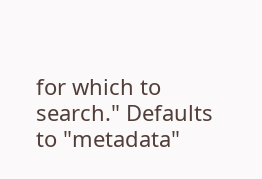for which to search." Defaults to "metadata"